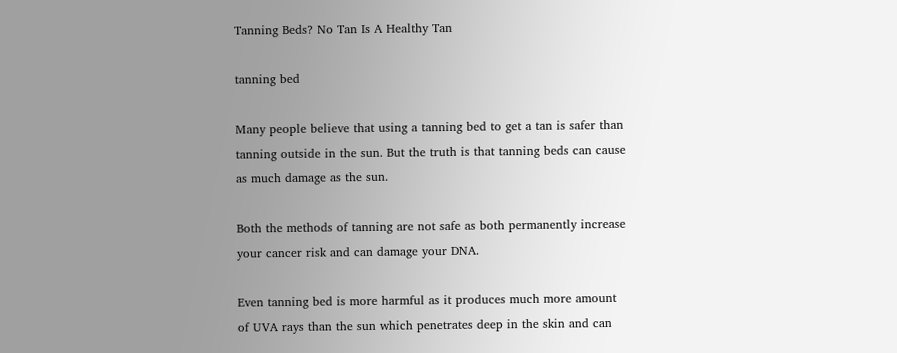Tanning Beds? No Tan Is A Healthy Tan

tanning bed

Many people believe that using a tanning bed to get a tan is safer than tanning outside in the sun. But the truth is that tanning beds can cause as much damage as the sun.

Both the methods of tanning are not safe as both permanently increase your cancer risk and can damage your DNA.

Even tanning bed is more harmful as it produces much more amount of UVA rays than the sun which penetrates deep in the skin and can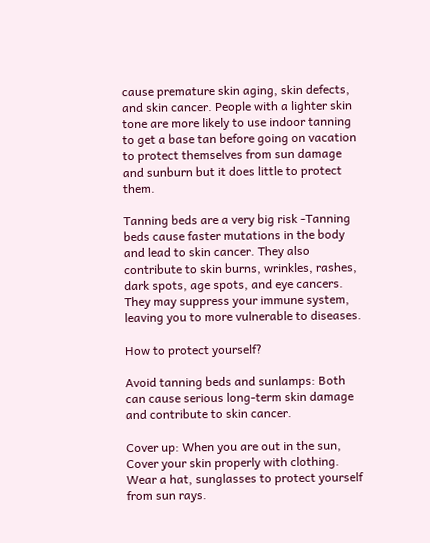cause premature skin aging, skin defects, and skin cancer. People with a lighter skin tone are more likely to use indoor tanning to get a base tan before going on vacation to protect themselves from sun damage and sunburn but it does little to protect them.

Tanning beds are a very big risk -Tanning beds cause faster mutations in the body and lead to skin cancer. They also contribute to skin burns, wrinkles, rashes, dark spots, age spots, and eye cancers. They may suppress your immune system, leaving you to more vulnerable to diseases.

How to protect yourself?

Avoid tanning beds and sunlamps: Both can cause serious long-term skin damage and contribute to skin cancer.

Cover up: When you are out in the sun, Cover your skin properly with clothing. Wear a hat, sunglasses to protect yourself from sun rays.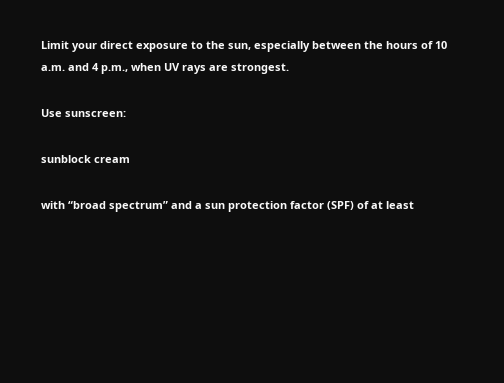Limit your direct exposure to the sun, especially between the hours of 10 a.m. and 4 p.m., when UV rays are strongest.

Use sunscreen:

sunblock cream

with “broad spectrum” and a sun protection factor (SPF) of at least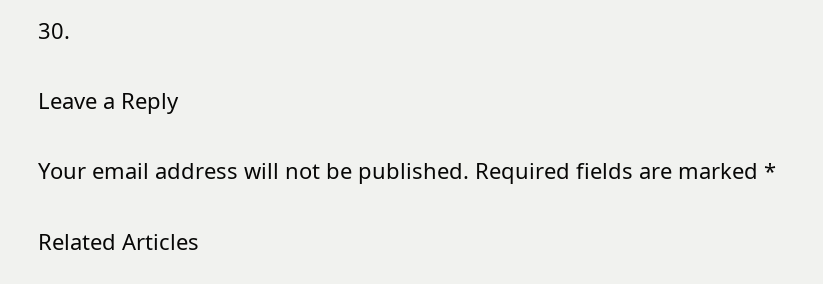30.

Leave a Reply

Your email address will not be published. Required fields are marked *

Related Articles